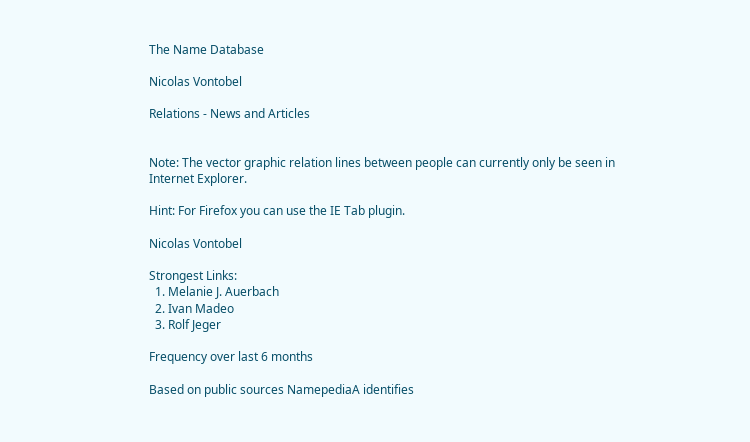The Name Database

Nicolas Vontobel

Relations - News and Articles


Note: The vector graphic relation lines between people can currently only be seen in Internet Explorer.

Hint: For Firefox you can use the IE Tab plugin.

Nicolas Vontobel

Strongest Links:
  1. Melanie J. Auerbach
  2. Ivan Madeo
  3. Rolf Jeger

Frequency over last 6 months

Based on public sources NamepediaA identifies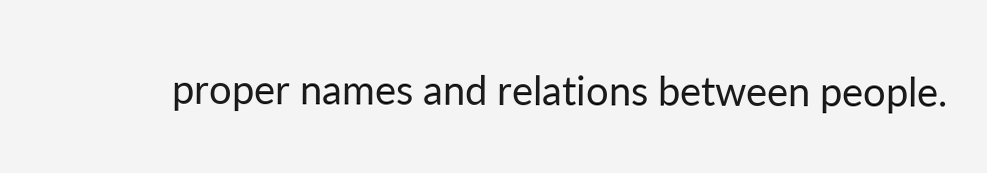proper names and relations between people.